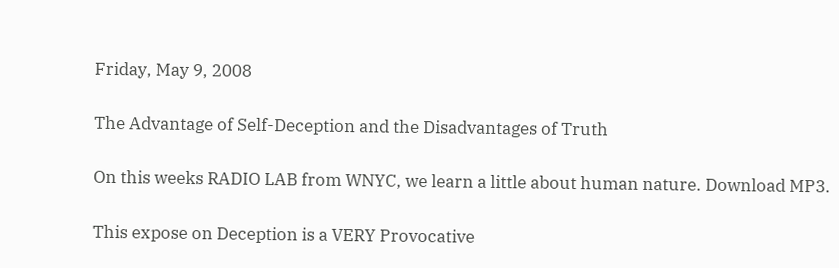Friday, May 9, 2008

The Advantage of Self-Deception and the Disadvantages of Truth

On this weeks RADIO LAB from WNYC, we learn a little about human nature. Download MP3.

This expose on Deception is a VERY Provocative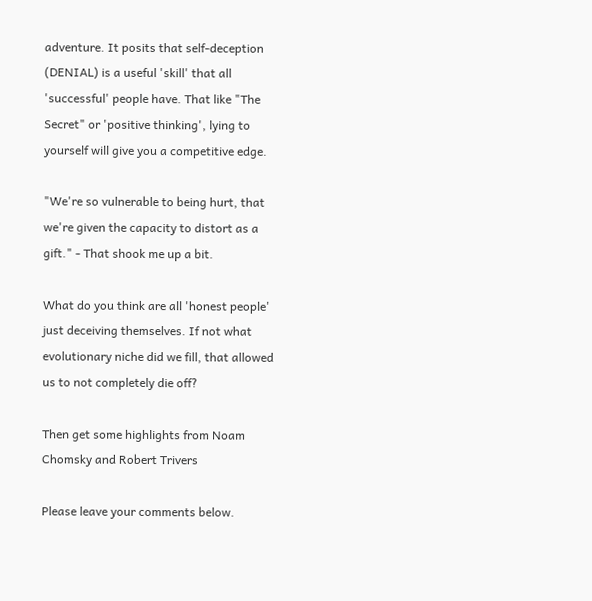adventure. It posits that self-deception (DENIAL) is a useful 'skill' that all 'successful' people have. That like "The Secret" or 'positive thinking', lying to yourself will give you a competitive edge.

"We're so vulnerable to being hurt, that we're given the capacity to distort as a gift." - That shook me up a bit.

What do you think are all 'honest people' just deceiving themselves. If not what evolutionary niche did we fill, that allowed us to not completely die off?

Then get some highlights from Noam Chomsky and Robert Trivers

Please leave your comments below.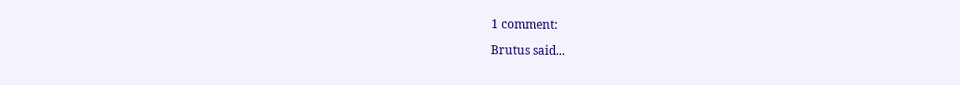1 comment:

Brutus said...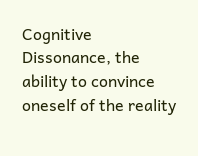Cognitive Dissonance, the ability to convince oneself of the reality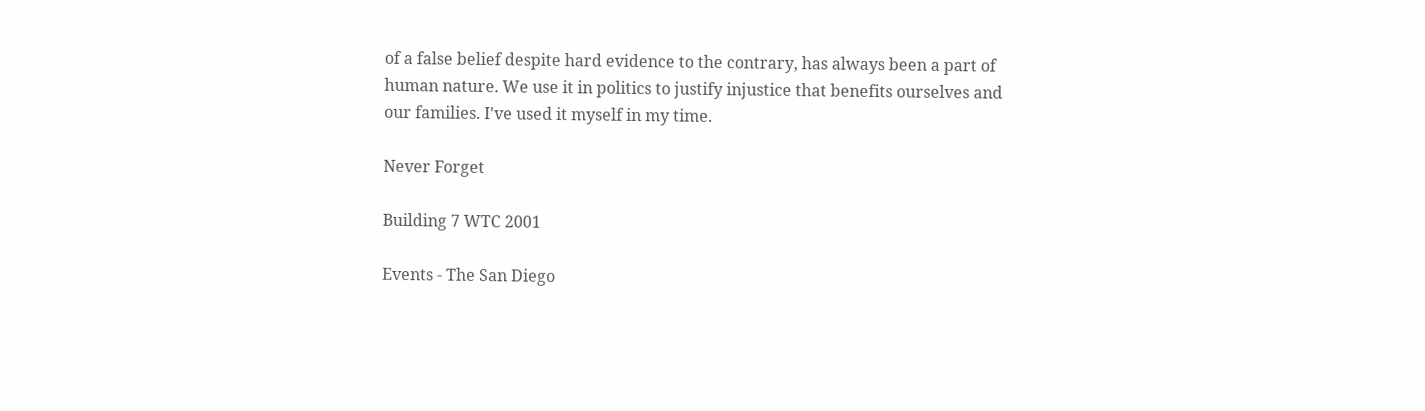of a false belief despite hard evidence to the contrary, has always been a part of human nature. We use it in politics to justify injustice that benefits ourselves and our families. I've used it myself in my time.

Never Forget

Building 7 WTC 2001

Events - The San Diego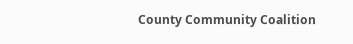County Community Coalition